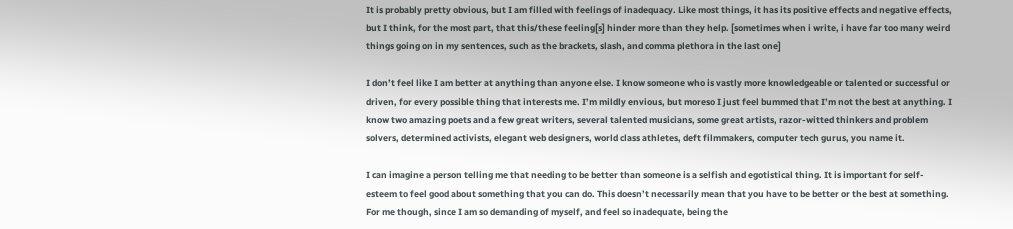It is probably pretty obvious, but I am filled with feelings of inadequacy. Like most things, it has its positive effects and negative effects, but I think, for the most part, that this/these feeling[s] hinder more than they help. [sometimes when i write, i have far too many weird things going on in my sentences, such as the brackets, slash, and comma plethora in the last one]

I don’t feel like I am better at anything than anyone else. I know someone who is vastly more knowledgeable or talented or successful or driven, for every possible thing that interests me. I’m mildly envious, but moreso I just feel bummed that I’m not the best at anything. I know two amazing poets and a few great writers, several talented musicians, some great artists, razor-witted thinkers and problem solvers, determined activists, elegant web designers, world class athletes, deft filmmakers, computer tech gurus, you name it.

I can imagine a person telling me that needing to be better than someone is a selfish and egotistical thing. It is important for self-esteem to feel good about something that you can do. This doesn’t necessarily mean that you have to be better or the best at something. For me though, since I am so demanding of myself, and feel so inadequate, being the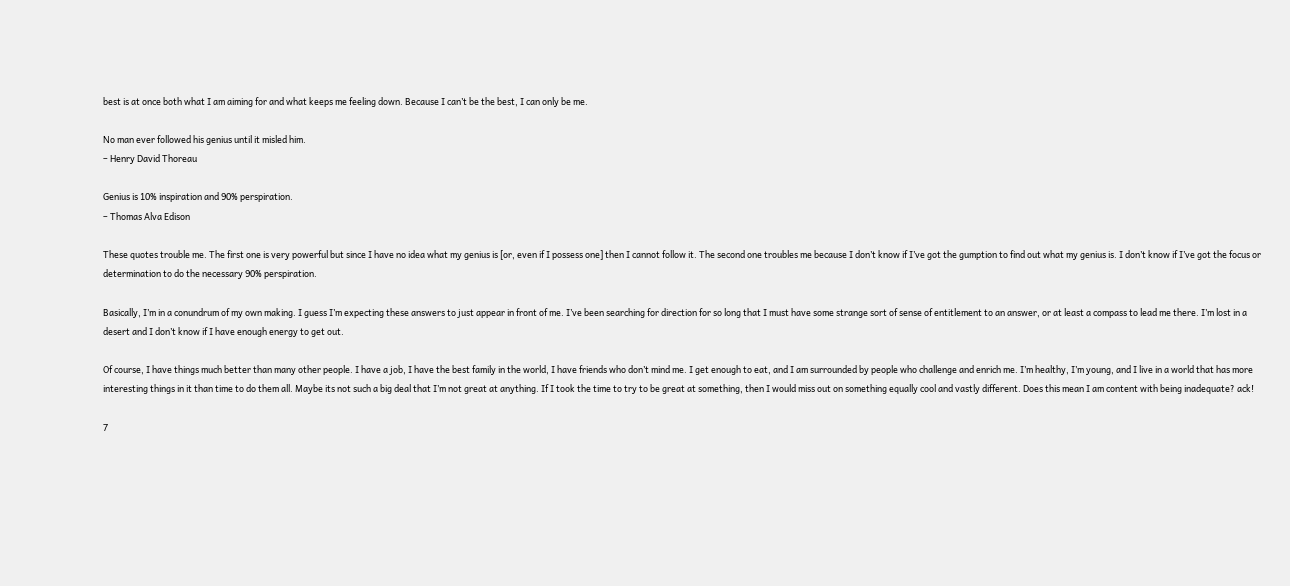best is at once both what I am aiming for and what keeps me feeling down. Because I can’t be the best, I can only be me.

No man ever followed his genius until it misled him.
– Henry David Thoreau

Genius is 10% inspiration and 90% perspiration.
– Thomas Alva Edison

These quotes trouble me. The first one is very powerful but since I have no idea what my genius is [or, even if I possess one] then I cannot follow it. The second one troubles me because I don’t know if I’ve got the gumption to find out what my genius is. I don’t know if I’ve got the focus or determination to do the necessary 90% perspiration.

Basically, I’m in a conundrum of my own making. I guess I’m expecting these answers to just appear in front of me. I’ve been searching for direction for so long that I must have some strange sort of sense of entitlement to an answer, or at least a compass to lead me there. I’m lost in a desert and I don’t know if I have enough energy to get out.

Of course, I have things much better than many other people. I have a job, I have the best family in the world, I have friends who don’t mind me. I get enough to eat, and I am surrounded by people who challenge and enrich me. I’m healthy, I’m young, and I live in a world that has more interesting things in it than time to do them all. Maybe its not such a big deal that I’m not great at anything. If I took the time to try to be great at something, then I would miss out on something equally cool and vastly different. Does this mean I am content with being inadequate? ack!

7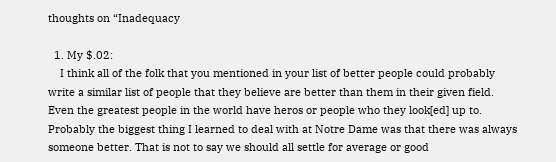thoughts on “Inadequacy

  1. My $.02:
    I think all of the folk that you mentioned in your list of better people could probably write a similar list of people that they believe are better than them in their given field. Even the greatest people in the world have heros or people who they look[ed] up to. Probably the biggest thing I learned to deal with at Notre Dame was that there was always someone better. That is not to say we should all settle for average or good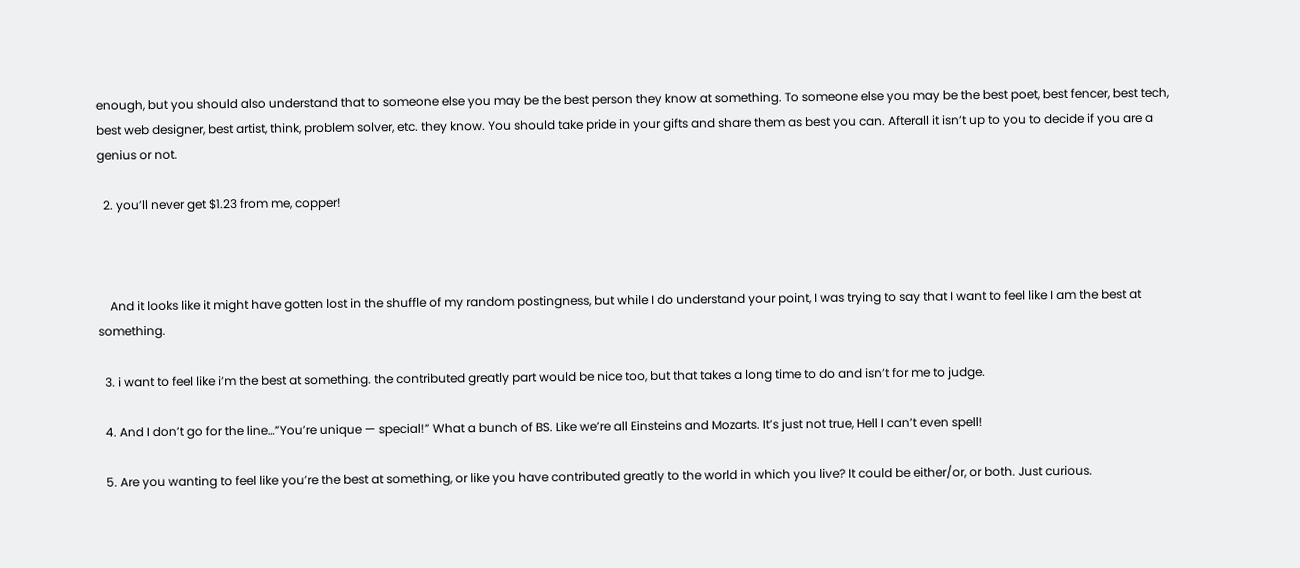enough, but you should also understand that to someone else you may be the best person they know at something. To someone else you may be the best poet, best fencer, best tech, best web designer, best artist, think, problem solver, etc. they know. You should take pride in your gifts and share them as best you can. Afterall it isn’t up to you to decide if you are a genius or not.

  2. you’ll never get $1.23 from me, copper!



    And it looks like it might have gotten lost in the shuffle of my random postingness, but while I do understand your point, I was trying to say that I want to feel like I am the best at something.

  3. i want to feel like i’m the best at something. the contributed greatly part would be nice too, but that takes a long time to do and isn’t for me to judge.

  4. And I don’t go for the line…”You’re unique — special!” What a bunch of BS. Like we’re all Einsteins and Mozarts. It’s just not true, Hell I can’t even spell!

  5. Are you wanting to feel like you’re the best at something, or like you have contributed greatly to the world in which you live? It could be either/or, or both. Just curious.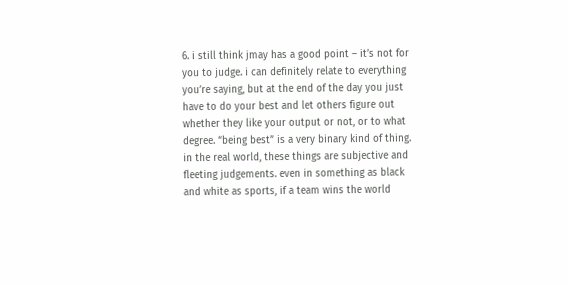6. i still think jmay has a good point – it’s not for you to judge. i can definitely relate to everything you’re saying, but at the end of the day you just have to do your best and let others figure out whether they like your output or not, or to what degree. “being best” is a very binary kind of thing. in the real world, these things are subjective and fleeting judgements. even in something as black and white as sports, if a team wins the world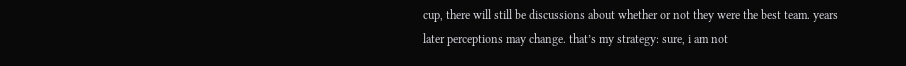cup, there will still be discussions about whether or not they were the best team. years later perceptions may change. that’s my strategy: sure, i am not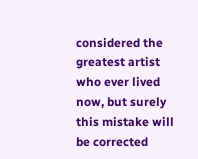considered the greatest artist who ever lived now, but surely this mistake will be corrected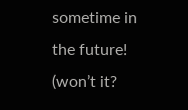sometime in the future! (won’t it?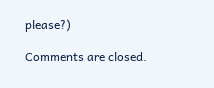please?)

Comments are closed.